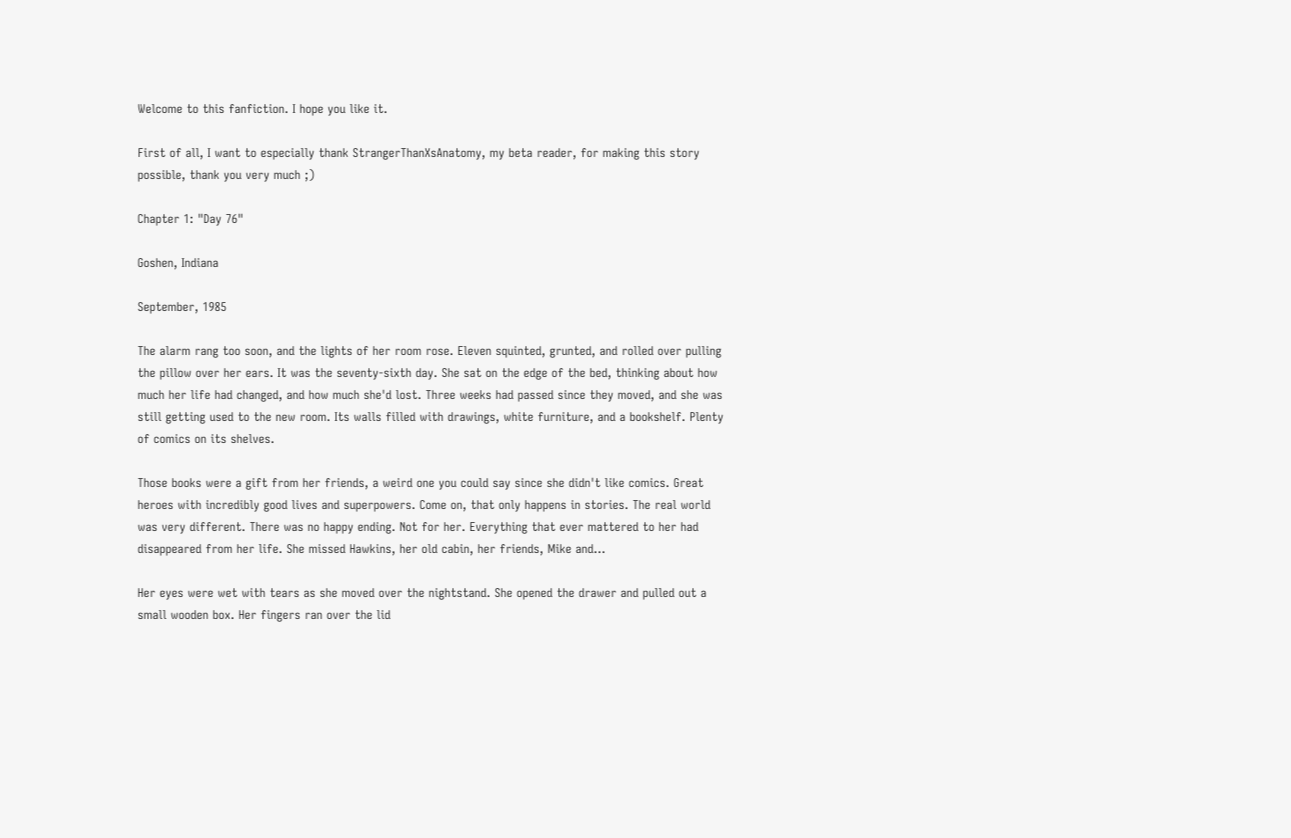Welcome to this fanfiction. I hope you like it.

First of all, I want to especially thank StrangerThanXsAnatomy, my beta reader, for making this story possible, thank you very much ;)

Chapter 1: "Day 76"

Goshen, Indiana

September, 1985

The alarm rang too soon, and the lights of her room rose. Eleven squinted, grunted, and rolled over pulling the pillow over her ears. It was the seventy-sixth day. She sat on the edge of the bed, thinking about how much her life had changed, and how much she'd lost. Three weeks had passed since they moved, and she was still getting used to the new room. Its walls filled with drawings, white furniture, and a bookshelf. Plenty of comics on its shelves.

Those books were a gift from her friends, a weird one you could say since she didn't like comics. Great heroes with incredibly good lives and superpowers. Come on, that only happens in stories. The real world was very different. There was no happy ending. Not for her. Everything that ever mattered to her had disappeared from her life. She missed Hawkins, her old cabin, her friends, Mike and…

Her eyes were wet with tears as she moved over the nightstand. She opened the drawer and pulled out a small wooden box. Her fingers ran over the lid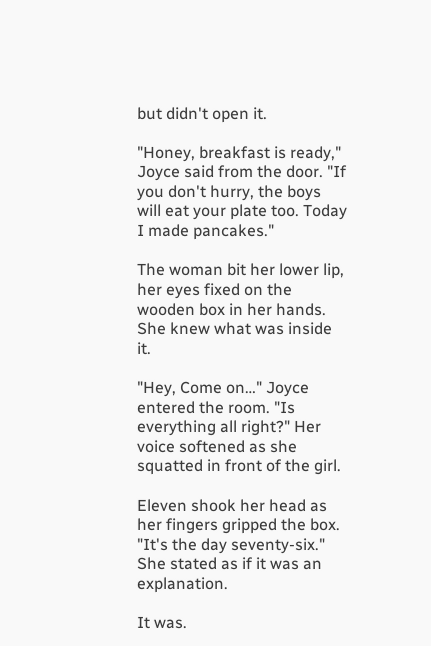but didn't open it.

"Honey, breakfast is ready," Joyce said from the door. "If you don't hurry, the boys will eat your plate too. Today I made pancakes."

The woman bit her lower lip, her eyes fixed on the wooden box in her hands. She knew what was inside it.

"Hey, Come on…" Joyce entered the room. "Is everything all right?" Her voice softened as she squatted in front of the girl.

Eleven shook her head as her fingers gripped the box. "It's the day seventy-six." She stated as if it was an explanation.

It was.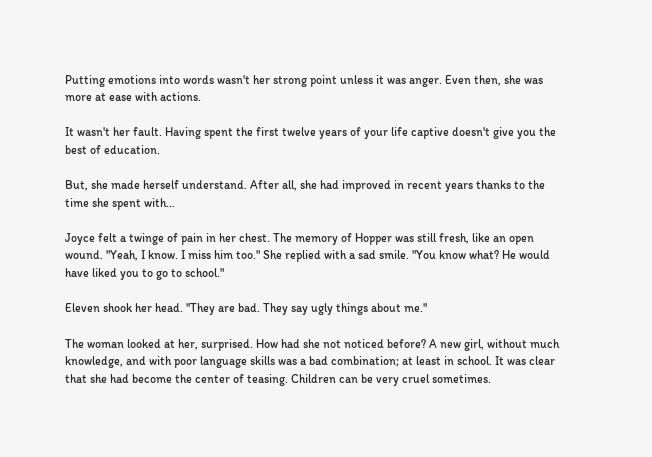Putting emotions into words wasn't her strong point unless it was anger. Even then, she was more at ease with actions.

It wasn't her fault. Having spent the first twelve years of your life captive doesn't give you the best of education.

But, she made herself understand. After all, she had improved in recent years thanks to the time she spent with…

Joyce felt a twinge of pain in her chest. The memory of Hopper was still fresh, like an open wound. "Yeah, I know. I miss him too." She replied with a sad smile. "You know what? He would have liked you to go to school."

Eleven shook her head. "They are bad. They say ugly things about me."

The woman looked at her, surprised. How had she not noticed before? A new girl, without much knowledge, and with poor language skills was a bad combination; at least in school. It was clear that she had become the center of teasing. Children can be very cruel sometimes.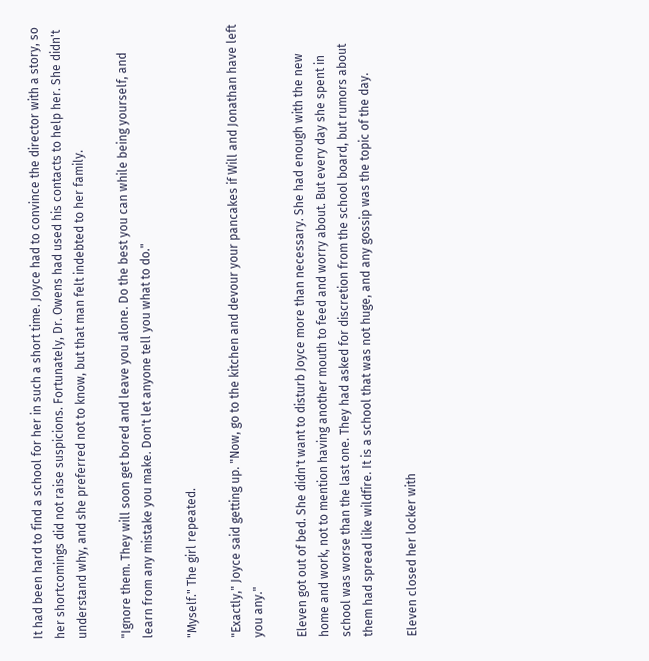It had been hard to find a school for her in such a short time. Joyce had to convince the director with a story, so her shortcomings did not raise suspicions. Fortunately, Dr. Owens had used his contacts to help her. She didn't understand why, and she preferred not to know, but that man felt indebted to her family.

"Ignore them. They will soon get bored and leave you alone. Do the best you can while being yourself, and learn from any mistake you make. Don't let anyone tell you what to do."

"Myself." The girl repeated.

"Exactly," Joyce said getting up. "Now, go to the kitchen and devour your pancakes if Will and Jonathan have left you any."

Eleven got out of bed. She didn't want to disturb Joyce more than necessary. She had enough with the new home and work, not to mention having another mouth to feed and worry about. But every day she spent in school was worse than the last one. They had asked for discretion from the school board, but rumors about them had spread like wildfire. It is a school that was not huge, and any gossip was the topic of the day.

Eleven closed her locker with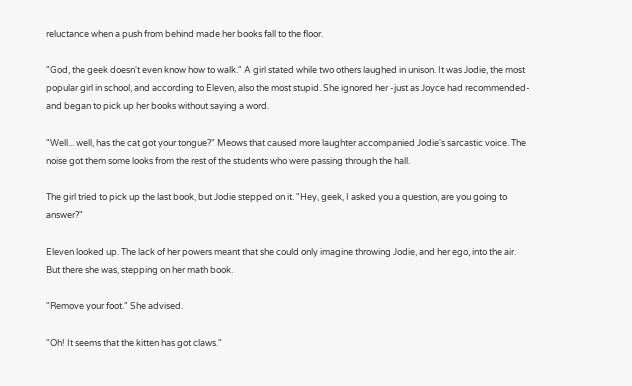reluctance when a push from behind made her books fall to the floor.

"God, the geek doesn't even know how to walk." A girl stated while two others laughed in unison. It was Jodie, the most popular girl in school, and according to Eleven, also the most stupid. She ignored her -just as Joyce had recommended- and began to pick up her books without saying a word.

"Well... well, has the cat got your tongue?" Meows that caused more laughter accompanied Jodie's sarcastic voice. The noise got them some looks from the rest of the students who were passing through the hall.

The girl tried to pick up the last book, but Jodie stepped on it. "Hey, geek, I asked you a question, are you going to answer?"

Eleven looked up. The lack of her powers meant that she could only imagine throwing Jodie, and her ego, into the air. But there she was, stepping on her math book.

"Remove your foot." She advised.

"Oh! It seems that the kitten has got claws."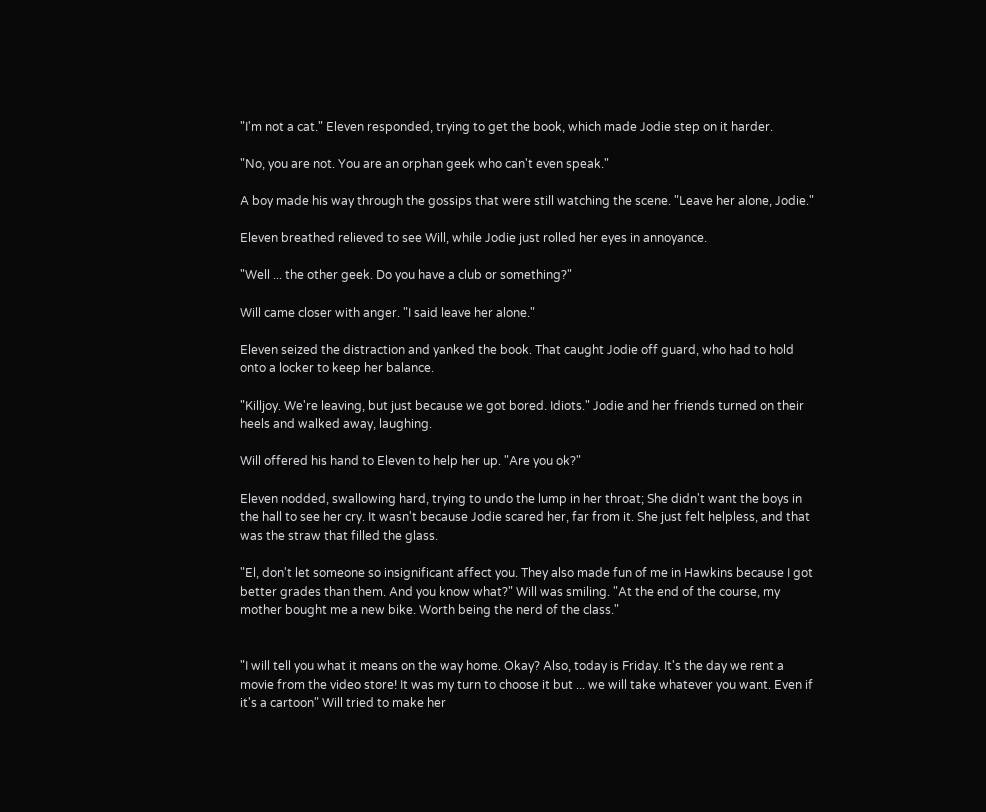"I'm not a cat." Eleven responded, trying to get the book, which made Jodie step on it harder.

"No, you are not. You are an orphan geek who can't even speak."

A boy made his way through the gossips that were still watching the scene. "Leave her alone, Jodie."

Eleven breathed relieved to see Will, while Jodie just rolled her eyes in annoyance.

"Well ... the other geek. Do you have a club or something?"

Will came closer with anger. "I said leave her alone."

Eleven seized the distraction and yanked the book. That caught Jodie off guard, who had to hold onto a locker to keep her balance.

"Killjoy. We're leaving, but just because we got bored. Idiots." Jodie and her friends turned on their heels and walked away, laughing.

Will offered his hand to Eleven to help her up. "Are you ok?"

Eleven nodded, swallowing hard, trying to undo the lump in her throat; She didn't want the boys in the hall to see her cry. It wasn't because Jodie scared her, far from it. She just felt helpless, and that was the straw that filled the glass.

"El, don't let someone so insignificant affect you. They also made fun of me in Hawkins because I got better grades than them. And you know what?" Will was smiling. "At the end of the course, my mother bought me a new bike. Worth being the nerd of the class."


"I will tell you what it means on the way home. Okay? Also, today is Friday. It's the day we rent a movie from the video store! It was my turn to choose it but ... we will take whatever you want. Even if it's a cartoon" Will tried to make her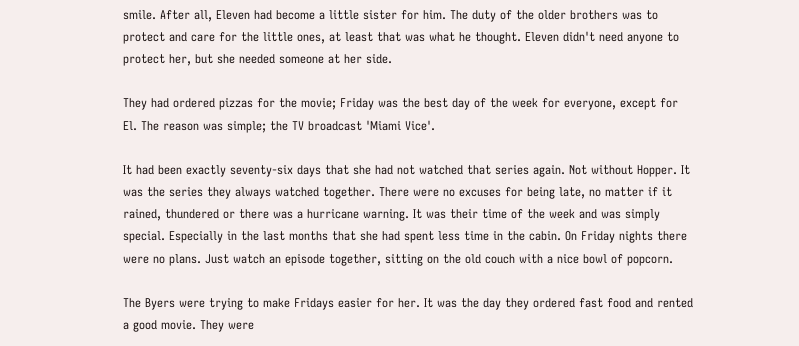smile. After all, Eleven had become a little sister for him. The duty of the older brothers was to protect and care for the little ones, at least that was what he thought. Eleven didn't need anyone to protect her, but she needed someone at her side.

They had ordered pizzas for the movie; Friday was the best day of the week for everyone, except for El. The reason was simple; the TV broadcast 'Miami Vice'.

It had been exactly seventy-six days that she had not watched that series again. Not without Hopper. It was the series they always watched together. There were no excuses for being late, no matter if it rained, thundered or there was a hurricane warning. It was their time of the week and was simply special. Especially in the last months that she had spent less time in the cabin. On Friday nights there were no plans. Just watch an episode together, sitting on the old couch with a nice bowl of popcorn.

The Byers were trying to make Fridays easier for her. It was the day they ordered fast food and rented a good movie. They were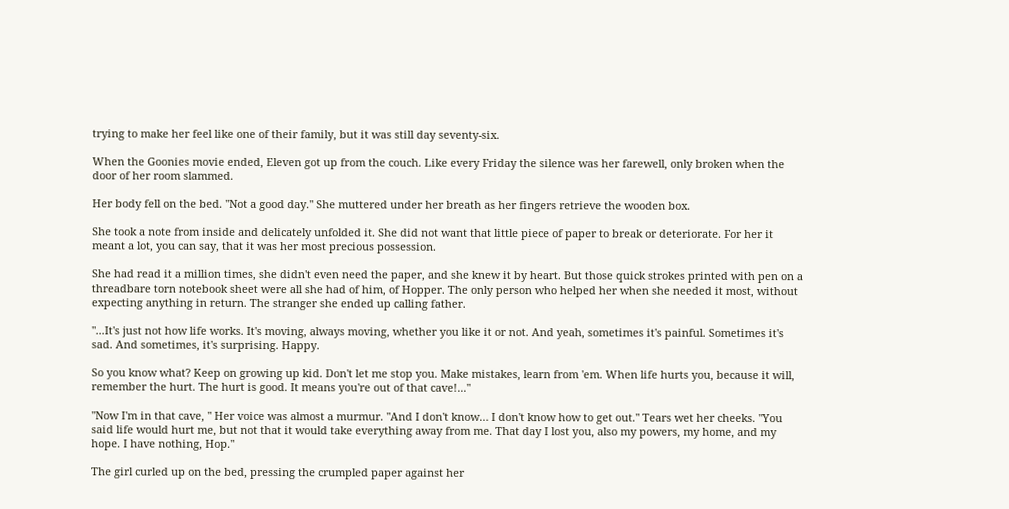trying to make her feel like one of their family, but it was still day seventy-six.

When the Goonies movie ended, Eleven got up from the couch. Like every Friday the silence was her farewell, only broken when the door of her room slammed.

Her body fell on the bed. "Not a good day." She muttered under her breath as her fingers retrieve the wooden box.

She took a note from inside and delicately unfolded it. She did not want that little piece of paper to break or deteriorate. For her it meant a lot, you can say, that it was her most precious possession.

She had read it a million times, she didn't even need the paper, and she knew it by heart. But those quick strokes printed with pen on a threadbare torn notebook sheet were all she had of him, of Hopper. The only person who helped her when she needed it most, without expecting anything in return. The stranger she ended up calling father.

"...It's just not how life works. It's moving, always moving, whether you like it or not. And yeah, sometimes it's painful. Sometimes it's sad. And sometimes, it's surprising. Happy.

So you know what? Keep on growing up kid. Don't let me stop you. Make mistakes, learn from 'em. When life hurts you, because it will, remember the hurt. The hurt is good. It means you're out of that cave!..."

"Now I'm in that cave, " Her voice was almost a murmur. "And I don't know… I don't know how to get out." Tears wet her cheeks. "You said life would hurt me, but not that it would take everything away from me. That day I lost you, also my powers, my home, and my hope. I have nothing, Hop."

The girl curled up on the bed, pressing the crumpled paper against her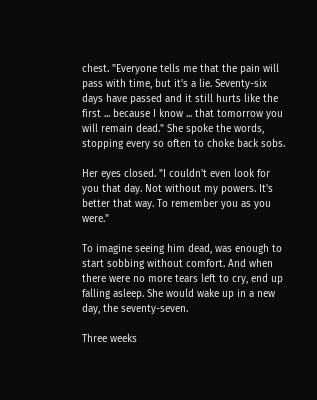chest. "Everyone tells me that the pain will pass with time, but it's a lie. Seventy-six days have passed and it still hurts like the first ... because I know ... that tomorrow you will remain dead." She spoke the words, stopping every so often to choke back sobs.

Her eyes closed. "I couldn't even look for you that day. Not without my powers. It's better that way. To remember you as you were."

To imagine seeing him dead, was enough to start sobbing without comfort. And when there were no more tears left to cry, end up falling asleep. She would wake up in a new day, the seventy-seven.

Three weeks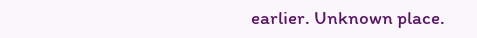earlier. Unknown place.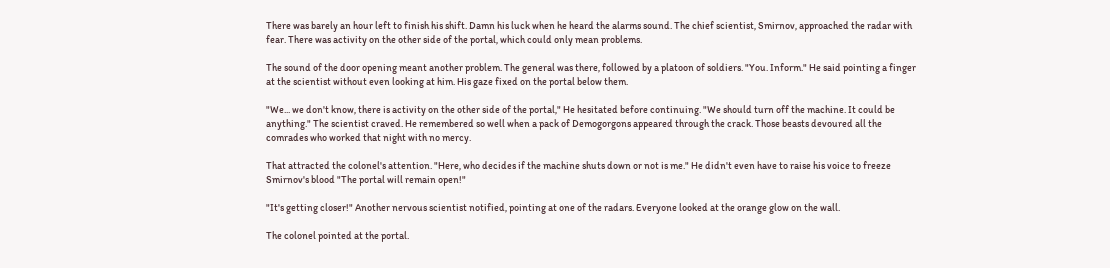There was barely an hour left to finish his shift. Damn his luck when he heard the alarms sound. The chief scientist, Smirnov, approached the radar with fear. There was activity on the other side of the portal, which could only mean problems.

The sound of the door opening meant another problem. The general was there, followed by a platoon of soldiers. "You. Inform." He said pointing a finger at the scientist without even looking at him. His gaze fixed on the portal below them.

"We... we don't know, there is activity on the other side of the portal," He hesitated before continuing. "We should turn off the machine. It could be anything." The scientist craved. He remembered so well when a pack of Demogorgons appeared through the crack. Those beasts devoured all the comrades who worked that night with no mercy.

That attracted the colonel's attention. "Here, who decides if the machine shuts down or not is me." He didn't even have to raise his voice to freeze Smirnov's blood "The portal will remain open!"

"It's getting closer!" Another nervous scientist notified, pointing at one of the radars. Everyone looked at the orange glow on the wall.

The colonel pointed at the portal.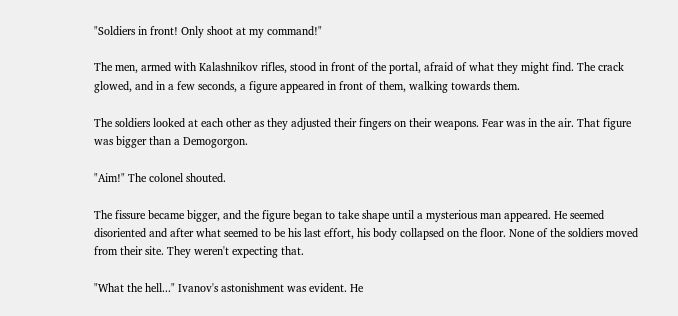"Soldiers in front! Only shoot at my command!"

The men, armed with Kalashnikov rifles, stood in front of the portal, afraid of what they might find. The crack glowed, and in a few seconds, a figure appeared in front of them, walking towards them.

The soldiers looked at each other as they adjusted their fingers on their weapons. Fear was in the air. That figure was bigger than a Demogorgon.

"Aim!" The colonel shouted.

The fissure became bigger, and the figure began to take shape until a mysterious man appeared. He seemed disoriented and after what seemed to be his last effort, his body collapsed on the floor. None of the soldiers moved from their site. They weren't expecting that.

"What the hell..." Ivanov's astonishment was evident. He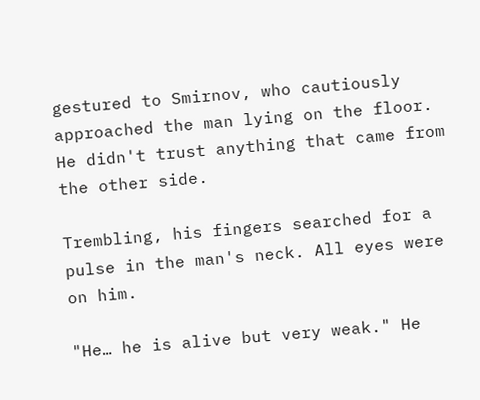gestured to Smirnov, who cautiously approached the man lying on the floor. He didn't trust anything that came from the other side.

Trembling, his fingers searched for a pulse in the man's neck. All eyes were on him.

"He… he is alive but very weak." He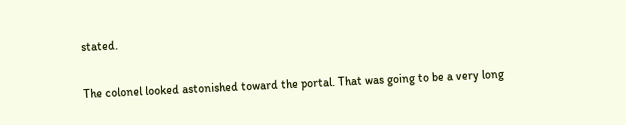stated.

The colonel looked astonished toward the portal. That was going to be a very long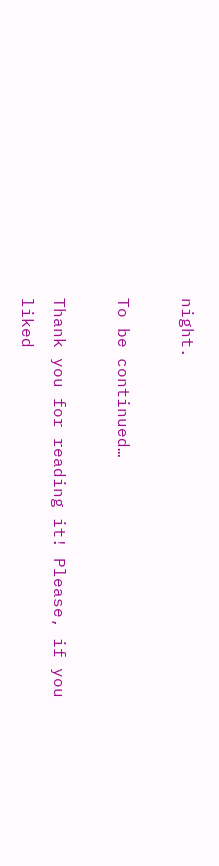night.

To be continued…

Thank you for reading it! Please, if you liked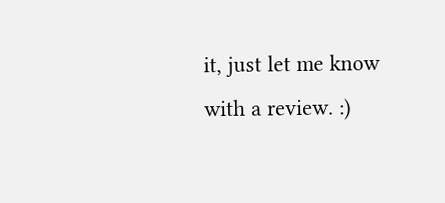it, just let me know with a review. :)